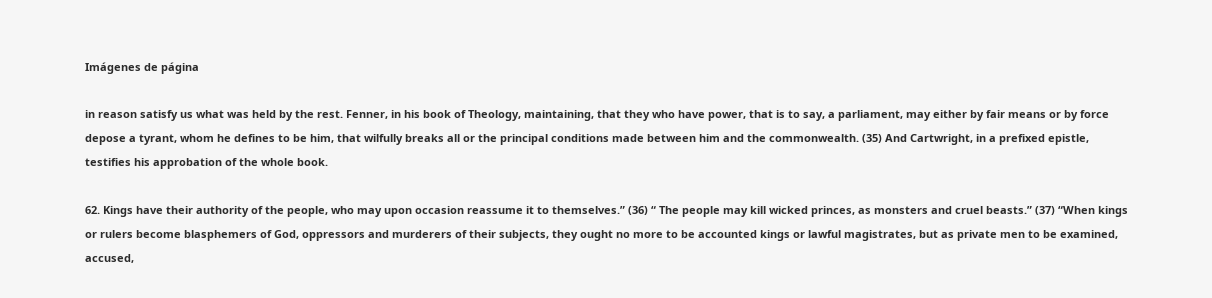Imágenes de página

in reason satisfy us what was held by the rest. Fenner, in his book of Theology, maintaining, that they who have power, that is to say, a parliament, may either by fair means or by force depose a tyrant, whom he defines to be him, that wilfully breaks all or the principal conditions made between him and the commonwealth. (35) And Cartwright, in a prefixed epistle, testifies his approbation of the whole book.

62. Kings have their authority of the people, who may upon occasion reassume it to themselves.” (36) “ The people may kill wicked princes, as monsters and cruel beasts.” (37) “When kings or rulers become blasphemers of God, oppressors and murderers of their subjects, they ought no more to be accounted kings or lawful magistrates, but as private men to be examined, accused,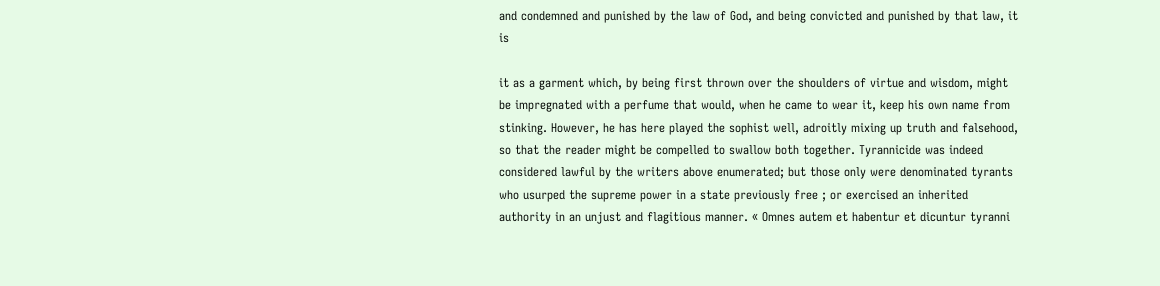and condemned and punished by the law of God, and being convicted and punished by that law, it is

it as a garment which, by being first thrown over the shoulders of virtue and wisdom, might be impregnated with a perfume that would, when he came to wear it, keep his own name from stinking. However, he has here played the sophist well, adroitly mixing up truth and falsehood, so that the reader might be compelled to swallow both together. Tyrannicide was indeed considered lawful by the writers above enumerated; but those only were denominated tyrants who usurped the supreme power in a state previously free ; or exercised an inherited authority in an unjust and flagitious manner. « Omnes autem et habentur et dicuntur tyranni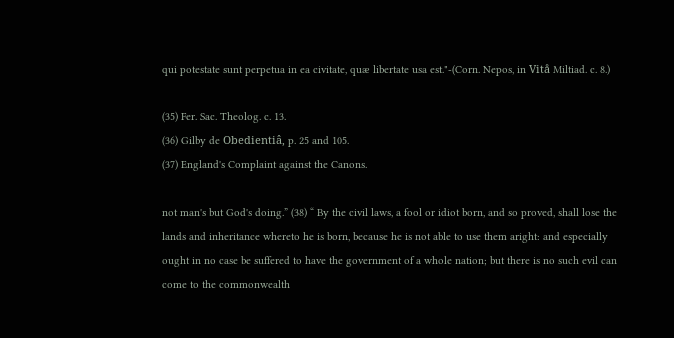qui potestate sunt perpetua in ea civitate, quæ libertate usa est."-(Corn. Nepos, in Vitå Miltiad. c. 8.)

(35) Fer. Sac. Theolog. c. 13.
(36) Gilby de Obedientiâ, p. 25 and 105.
(37) England's Complaint against the Canons.

not man's but God's doing.” (38) “ By the civil laws, a fool or idiot born, and so proved, shall lose the lands and inheritance whereto he is born, because he is not able to use them aright: and especially ought in no case be suffered to have the government of a whole nation; but there is no such evil can come to the commonwealth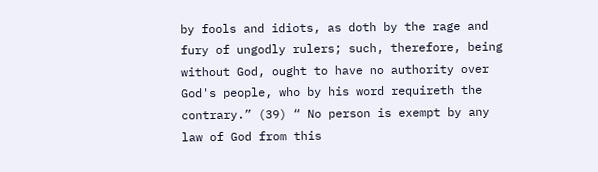by fools and idiots, as doth by the rage and fury of ungodly rulers; such, therefore, being without God, ought to have no authority over God's people, who by his word requireth the contrary.” (39) “ No person is exempt by any law of God from this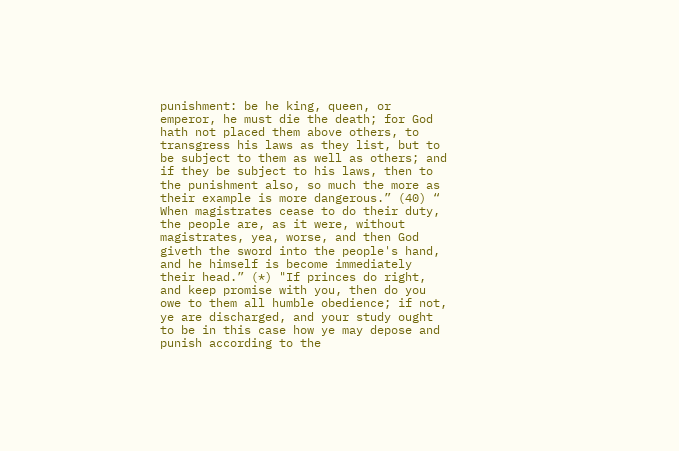punishment: be he king, queen, or emperor, he must die the death; for God hath not placed them above others, to transgress his laws as they list, but to be subject to them as well as others; and if they be subject to his laws, then to the punishment also, so much the more as their example is more dangerous.” (40) “ When magistrates cease to do their duty, the people are, as it were, without magistrates, yea, worse, and then God giveth the sword into the people's hand, and he himself is become immediately their head.” (*) "If princes do right, and keep promise with you, then do you owe to them all humble obedience; if not, ye are discharged, and your study ought to be in this case how ye may depose and punish according to the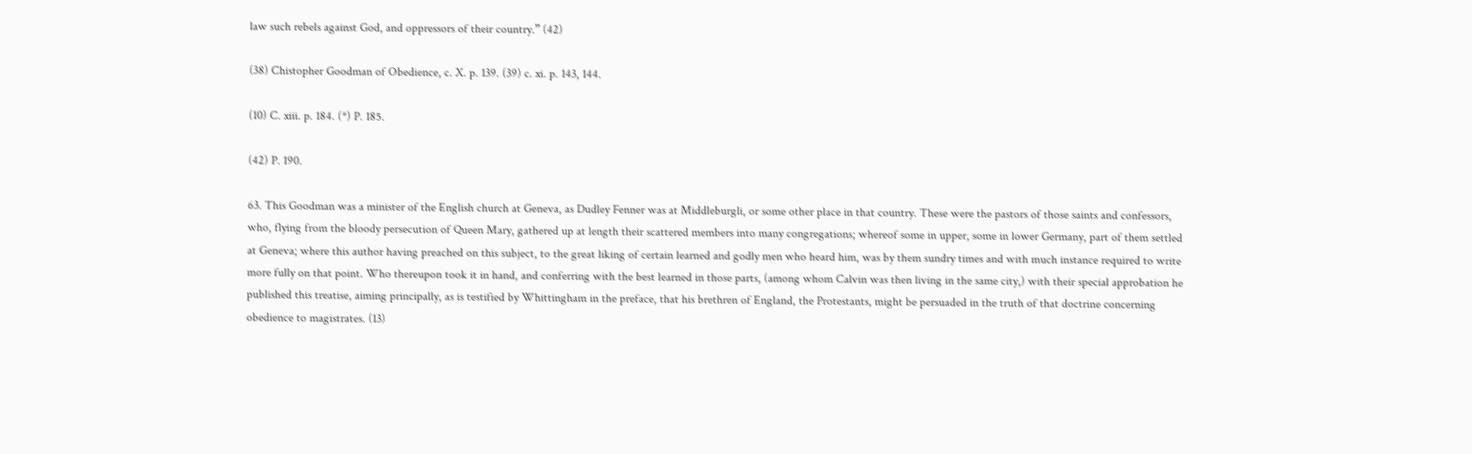law such rebels against God, and oppressors of their country.” (42)

(38) Chistopher Goodman of Obedience, c. X. p. 139. (39) c. xi. p. 143, 144.

(10) C. xiii. p. 184. (*) P. 185.

(42) P. 190.

63. This Goodman was a minister of the English church at Geneva, as Dudley Fenner was at Middleburgli, or some other place in that country. These were the pastors of those saints and confessors, who, flying from the bloody persecution of Queen Mary, gathered up at length their scattered members into many congregations; whereof some in upper, some in lower Germany, part of them settled at Geneva; where this author having preached on this subject, to the great liking of certain learned and godly men who heard him, was by them sundry times and with much instance required to write more fully on that point. Who thereupon took it in hand, and conferring with the best learned in those parts, (among whom Calvin was then living in the same city,) with their special approbation he published this treatise, aiming principally, as is testified by Whittingham in the preface, that his brethren of England, the Protestants, might be persuaded in the truth of that doctrine concerning obedience to magistrates. (13)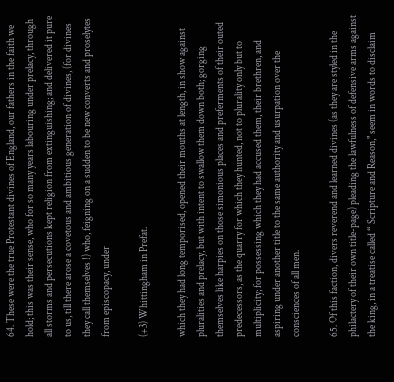64. These were the true Protestant divines of England, our fathers in the faith we hold; this was their sense, who for so many years labouring under prelacy, through all storms and persecutions kept religion from extinguishing; and delivered it pure to us, till there arose a covetous and ambitious generation of divines, (for divines they call themselves !) who, feigning on a sudden to be new converts and proselytes from episcopacy, under

(+3) Whittingham in Prefat.

which they had long temporised, opened their mouths at length, in show against pluralities and prelacy, but with intent to swallow them down both; gorging themselves like harpies on those simonious places and preferments of their outed predecessors, as the quarry for which they hunted, not to plurality only but to multiplicity; for possessing which they had accused them, their brethren, and aspiring under another title to the same authority and usurpation over the consciences of all men.

65. Of this faction, divers reverend and learned divines (as they are styled in the philactery of their own title-page) pleading the lawfulness of defensive arms against the king, in a treatise called “ Scripture and Reason," seem in words to disclaim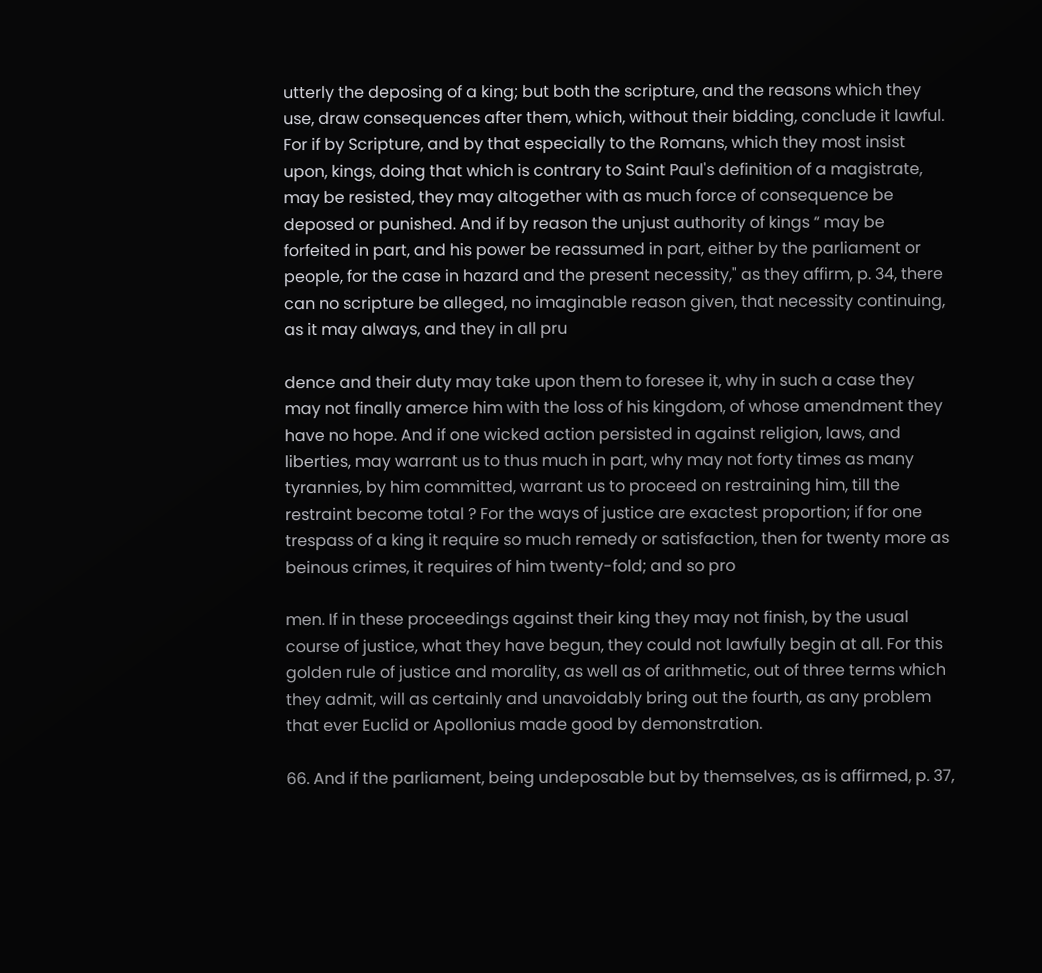utterly the deposing of a king; but both the scripture, and the reasons which they use, draw consequences after them, which, without their bidding, conclude it lawful. For if by Scripture, and by that especially to the Romans, which they most insist upon, kings, doing that which is contrary to Saint Paul's definition of a magistrate, may be resisted, they may altogether with as much force of consequence be deposed or punished. And if by reason the unjust authority of kings “ may be forfeited in part, and his power be reassumed in part, either by the parliament or people, for the case in hazard and the present necessity," as they affirm, p. 34, there can no scripture be alleged, no imaginable reason given, that necessity continuing, as it may always, and they in all pru

dence and their duty may take upon them to foresee it, why in such a case they may not finally amerce him with the loss of his kingdom, of whose amendment they have no hope. And if one wicked action persisted in against religion, laws, and liberties, may warrant us to thus much in part, why may not forty times as many tyrannies, by him committed, warrant us to proceed on restraining him, till the restraint become total ? For the ways of justice are exactest proportion; if for one trespass of a king it require so much remedy or satisfaction, then for twenty more as beinous crimes, it requires of him twenty-fold; and so pro

men. If in these proceedings against their king they may not finish, by the usual course of justice, what they have begun, they could not lawfully begin at all. For this golden rule of justice and morality, as well as of arithmetic, out of three terms which they admit, will as certainly and unavoidably bring out the fourth, as any problem that ever Euclid or Apollonius made good by demonstration.

66. And if the parliament, being undeposable but by themselves, as is affirmed, p. 37,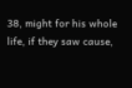38, might for his whole life, if they saw cause,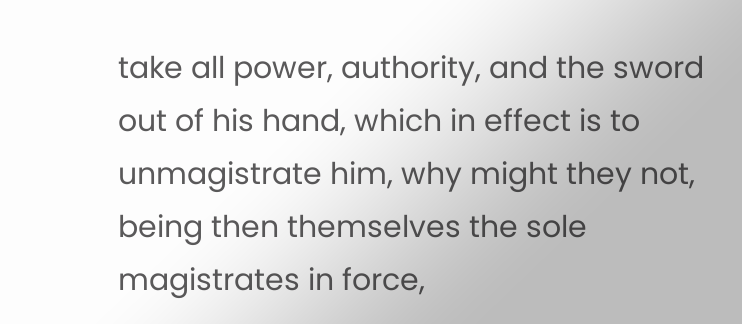take all power, authority, and the sword out of his hand, which in effect is to unmagistrate him, why might they not, being then themselves the sole magistrates in force,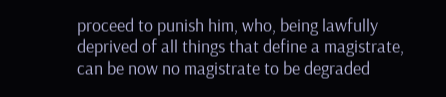proceed to punish him, who, being lawfully deprived of all things that define a magistrate, can be now no magistrate to be degraded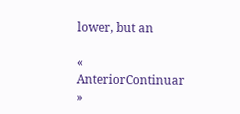lower, but an

« AnteriorContinuar »